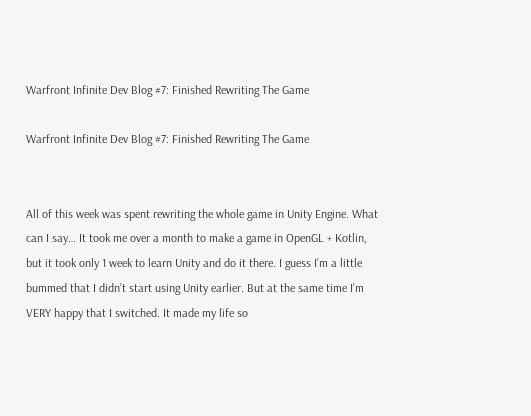Warfront Infinite Dev Blog #7: Finished Rewriting The Game

Warfront Infinite Dev Blog #7: Finished Rewriting The Game


All of this week was spent rewriting the whole game in Unity Engine. What can I say… It took me over a month to make a game in OpenGL + Kotlin, but it took only 1 week to learn Unity and do it there. I guess I’m a little bummed that I didn’t start using Unity earlier. But at the same time I’m VERY happy that I switched. It made my life so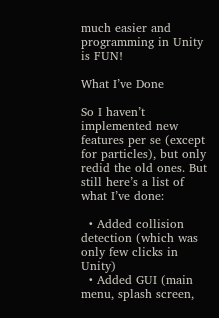much easier and programming in Unity is FUN!

What I’ve Done

So I haven’t implemented new features per se (except for particles), but only redid the old ones. But still here’s a list of what I’ve done:

  • Added collision detection (which was only few clicks in Unity)
  • Added GUI (main menu, splash screen,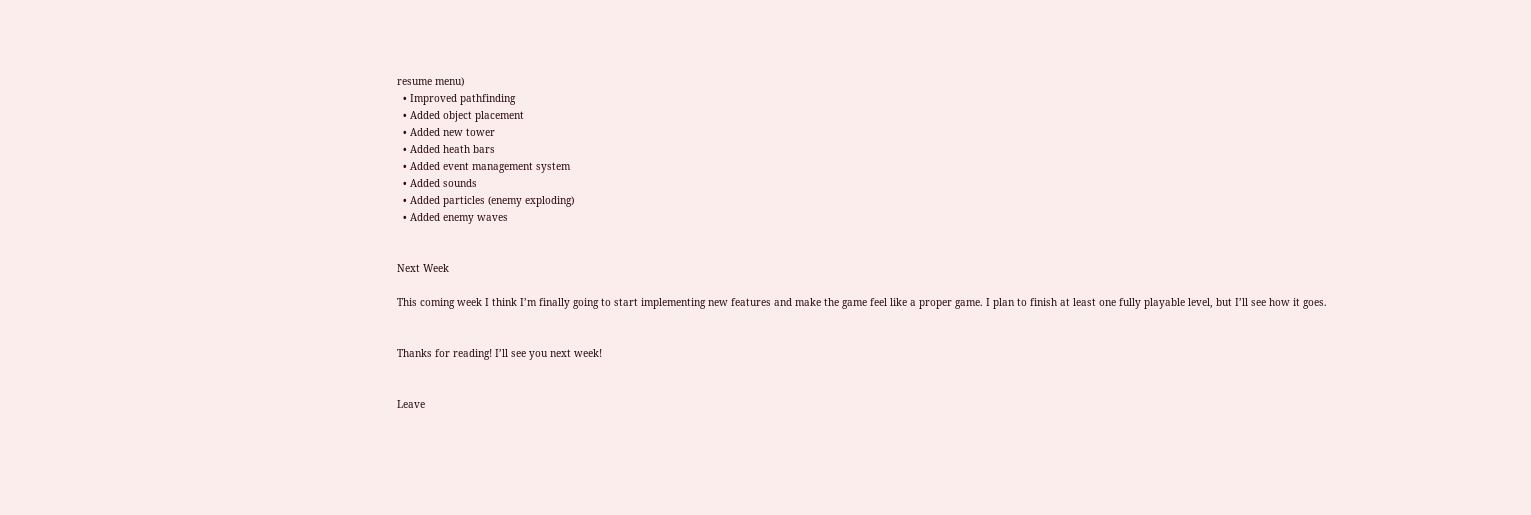resume menu)
  • Improved pathfinding
  • Added object placement
  • Added new tower
  • Added heath bars
  • Added event management system
  • Added sounds
  • Added particles (enemy exploding)
  • Added enemy waves


Next Week

This coming week I think I’m finally going to start implementing new features and make the game feel like a proper game. I plan to finish at least one fully playable level, but I’ll see how it goes.


Thanks for reading! I’ll see you next week!


Leave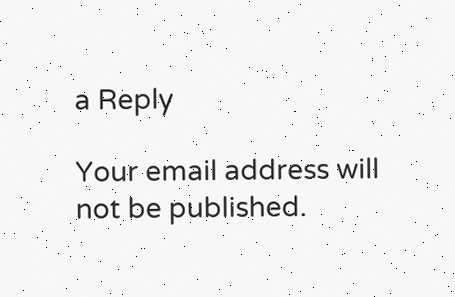a Reply

Your email address will not be published.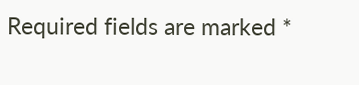Required fields are marked *